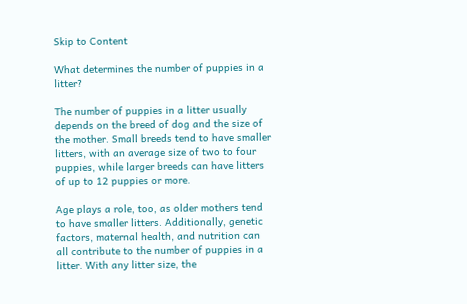Skip to Content

What determines the number of puppies in a litter?

The number of puppies in a litter usually depends on the breed of dog and the size of the mother. Small breeds tend to have smaller litters, with an average size of two to four puppies, while larger breeds can have litters of up to 12 puppies or more.

Age plays a role, too, as older mothers tend to have smaller litters. Additionally, genetic factors, maternal health, and nutrition can all contribute to the number of puppies in a litter. With any litter size, the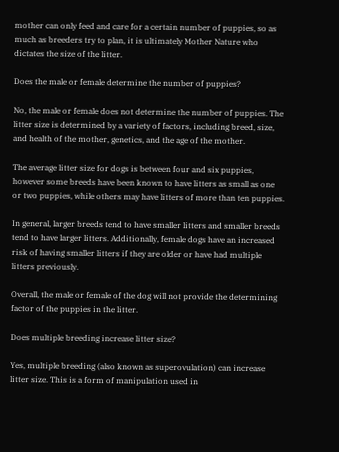mother can only feed and care for a certain number of puppies, so as much as breeders try to plan, it is ultimately Mother Nature who dictates the size of the litter.

Does the male or female determine the number of puppies?

No, the male or female does not determine the number of puppies. The litter size is determined by a variety of factors, including breed, size, and health of the mother, genetics, and the age of the mother.

The average litter size for dogs is between four and six puppies, however some breeds have been known to have litters as small as one or two puppies, while others may have litters of more than ten puppies.

In general, larger breeds tend to have smaller litters and smaller breeds tend to have larger litters. Additionally, female dogs have an increased risk of having smaller litters if they are older or have had multiple litters previously.

Overall, the male or female of the dog will not provide the determining factor of the puppies in the litter.

Does multiple breeding increase litter size?

Yes, multiple breeding (also known as superovulation) can increase litter size. This is a form of manipulation used in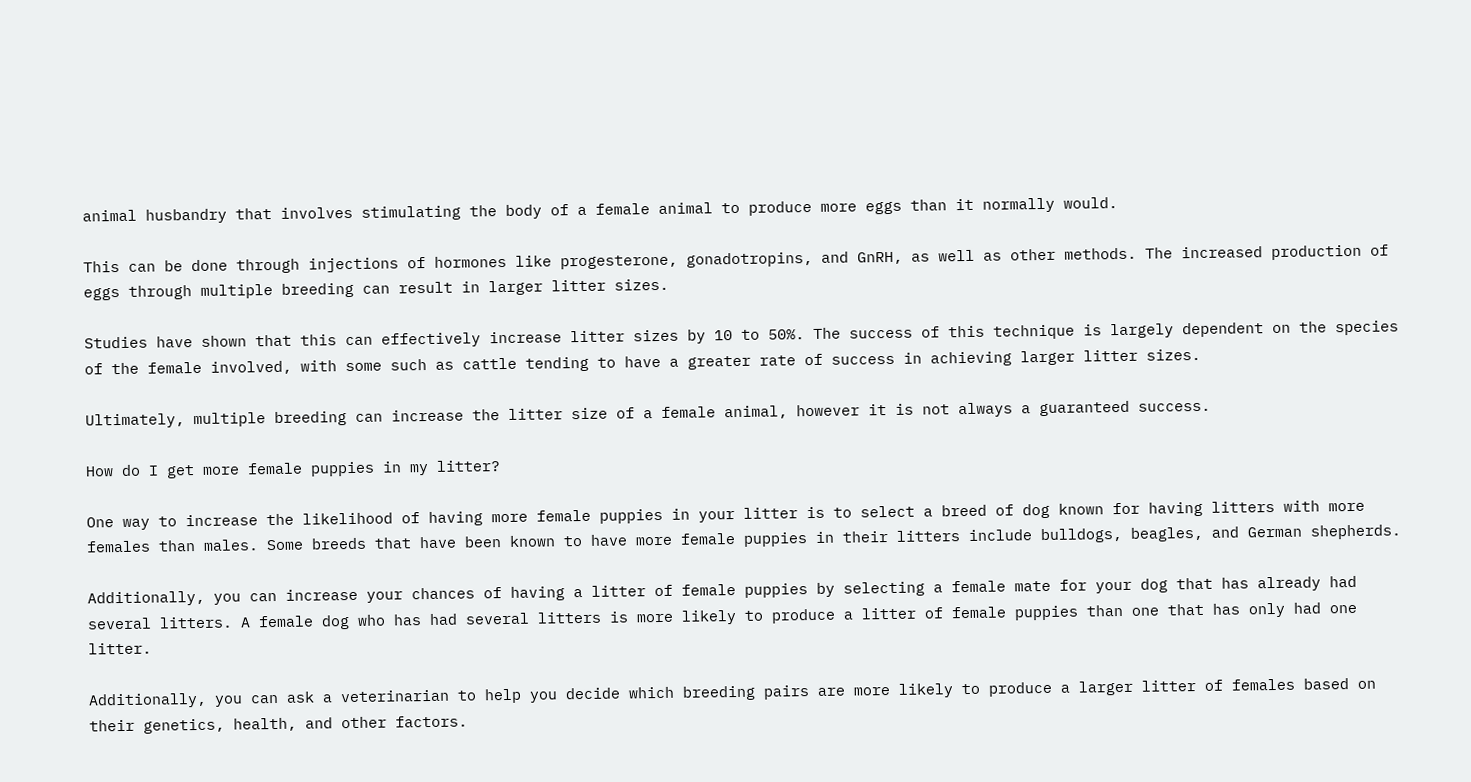animal husbandry that involves stimulating the body of a female animal to produce more eggs than it normally would.

This can be done through injections of hormones like progesterone, gonadotropins, and GnRH, as well as other methods. The increased production of eggs through multiple breeding can result in larger litter sizes.

Studies have shown that this can effectively increase litter sizes by 10 to 50%. The success of this technique is largely dependent on the species of the female involved, with some such as cattle tending to have a greater rate of success in achieving larger litter sizes.

Ultimately, multiple breeding can increase the litter size of a female animal, however it is not always a guaranteed success.

How do I get more female puppies in my litter?

One way to increase the likelihood of having more female puppies in your litter is to select a breed of dog known for having litters with more females than males. Some breeds that have been known to have more female puppies in their litters include bulldogs, beagles, and German shepherds.

Additionally, you can increase your chances of having a litter of female puppies by selecting a female mate for your dog that has already had several litters. A female dog who has had several litters is more likely to produce a litter of female puppies than one that has only had one litter.

Additionally, you can ask a veterinarian to help you decide which breeding pairs are more likely to produce a larger litter of females based on their genetics, health, and other factors.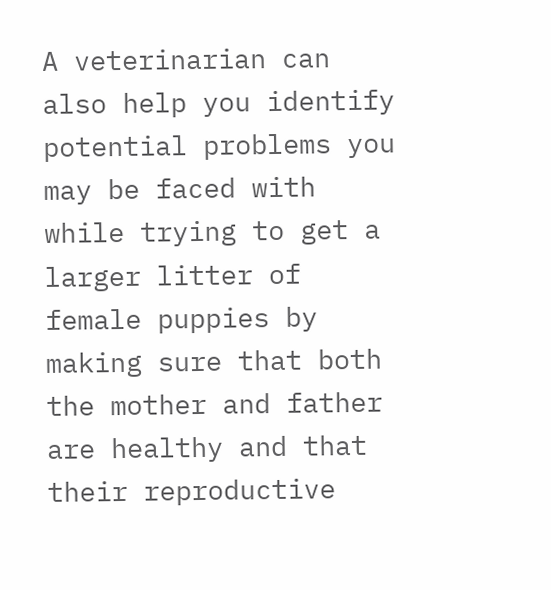A veterinarian can also help you identify potential problems you may be faced with while trying to get a larger litter of female puppies by making sure that both the mother and father are healthy and that their reproductive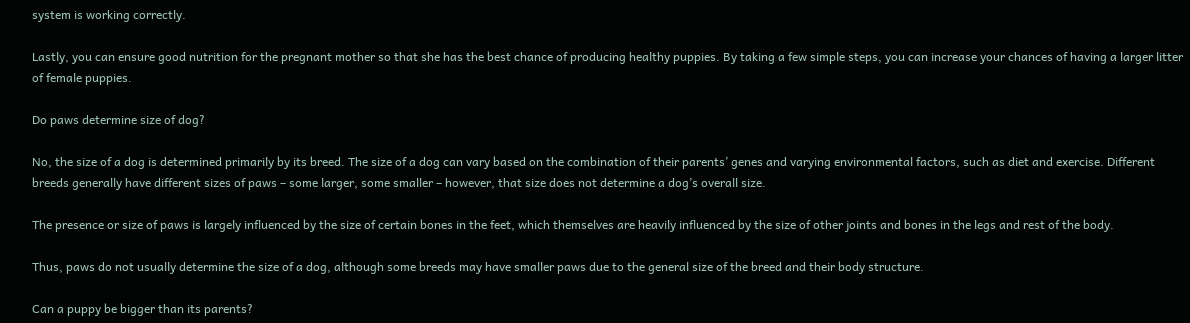system is working correctly.

Lastly, you can ensure good nutrition for the pregnant mother so that she has the best chance of producing healthy puppies. By taking a few simple steps, you can increase your chances of having a larger litter of female puppies.

Do paws determine size of dog?

No, the size of a dog is determined primarily by its breed. The size of a dog can vary based on the combination of their parents’ genes and varying environmental factors, such as diet and exercise. Different breeds generally have different sizes of paws – some larger, some smaller – however, that size does not determine a dog’s overall size.

The presence or size of paws is largely influenced by the size of certain bones in the feet, which themselves are heavily influenced by the size of other joints and bones in the legs and rest of the body.

Thus, paws do not usually determine the size of a dog, although some breeds may have smaller paws due to the general size of the breed and their body structure.

Can a puppy be bigger than its parents?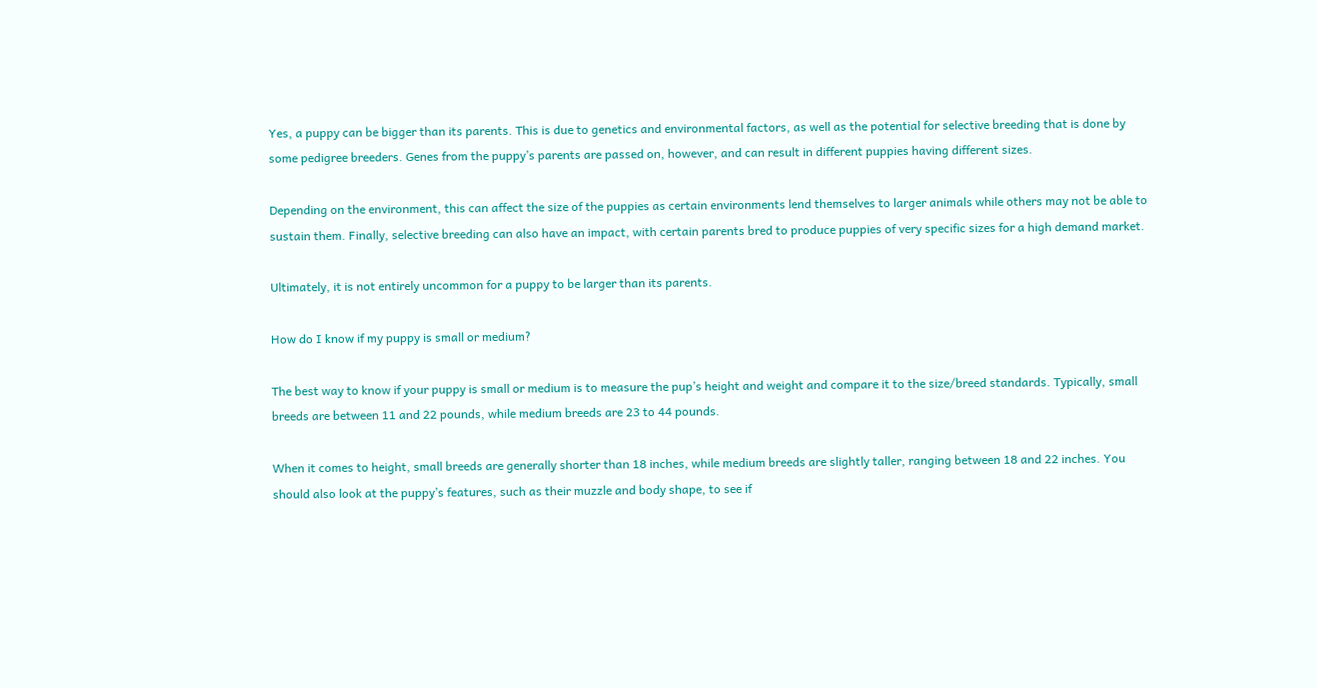Yes, a puppy can be bigger than its parents. This is due to genetics and environmental factors, as well as the potential for selective breeding that is done by some pedigree breeders. Genes from the puppy’s parents are passed on, however, and can result in different puppies having different sizes.

Depending on the environment, this can affect the size of the puppies as certain environments lend themselves to larger animals while others may not be able to sustain them. Finally, selective breeding can also have an impact, with certain parents bred to produce puppies of very specific sizes for a high demand market.

Ultimately, it is not entirely uncommon for a puppy to be larger than its parents.

How do I know if my puppy is small or medium?

The best way to know if your puppy is small or medium is to measure the pup’s height and weight and compare it to the size/breed standards. Typically, small breeds are between 11 and 22 pounds, while medium breeds are 23 to 44 pounds.

When it comes to height, small breeds are generally shorter than 18 inches, while medium breeds are slightly taller, ranging between 18 and 22 inches. You should also look at the puppy’s features, such as their muzzle and body shape, to see if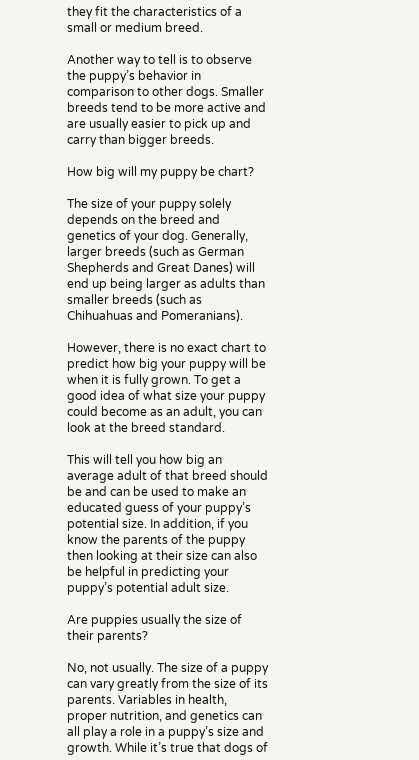they fit the characteristics of a small or medium breed.

Another way to tell is to observe the puppy’s behavior in comparison to other dogs. Smaller breeds tend to be more active and are usually easier to pick up and carry than bigger breeds.

How big will my puppy be chart?

The size of your puppy solely depends on the breed and genetics of your dog. Generally, larger breeds (such as German Shepherds and Great Danes) will end up being larger as adults than smaller breeds (such as Chihuahuas and Pomeranians).

However, there is no exact chart to predict how big your puppy will be when it is fully grown. To get a good idea of what size your puppy could become as an adult, you can look at the breed standard.

This will tell you how big an average adult of that breed should be and can be used to make an educated guess of your puppy’s potential size. In addition, if you know the parents of the puppy then looking at their size can also be helpful in predicting your puppy’s potential adult size.

Are puppies usually the size of their parents?

No, not usually. The size of a puppy can vary greatly from the size of its parents. Variables in health, proper nutrition, and genetics can all play a role in a puppy’s size and growth. While it’s true that dogs of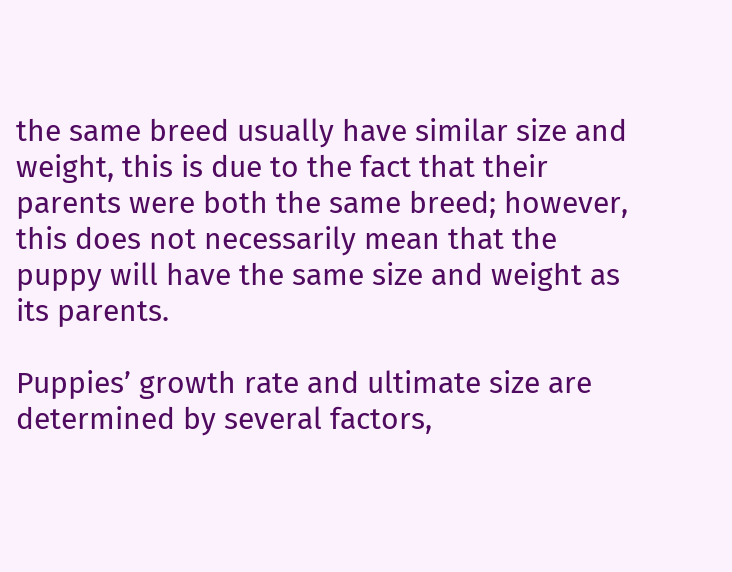the same breed usually have similar size and weight, this is due to the fact that their parents were both the same breed; however, this does not necessarily mean that the puppy will have the same size and weight as its parents.

Puppies’ growth rate and ultimate size are determined by several factors,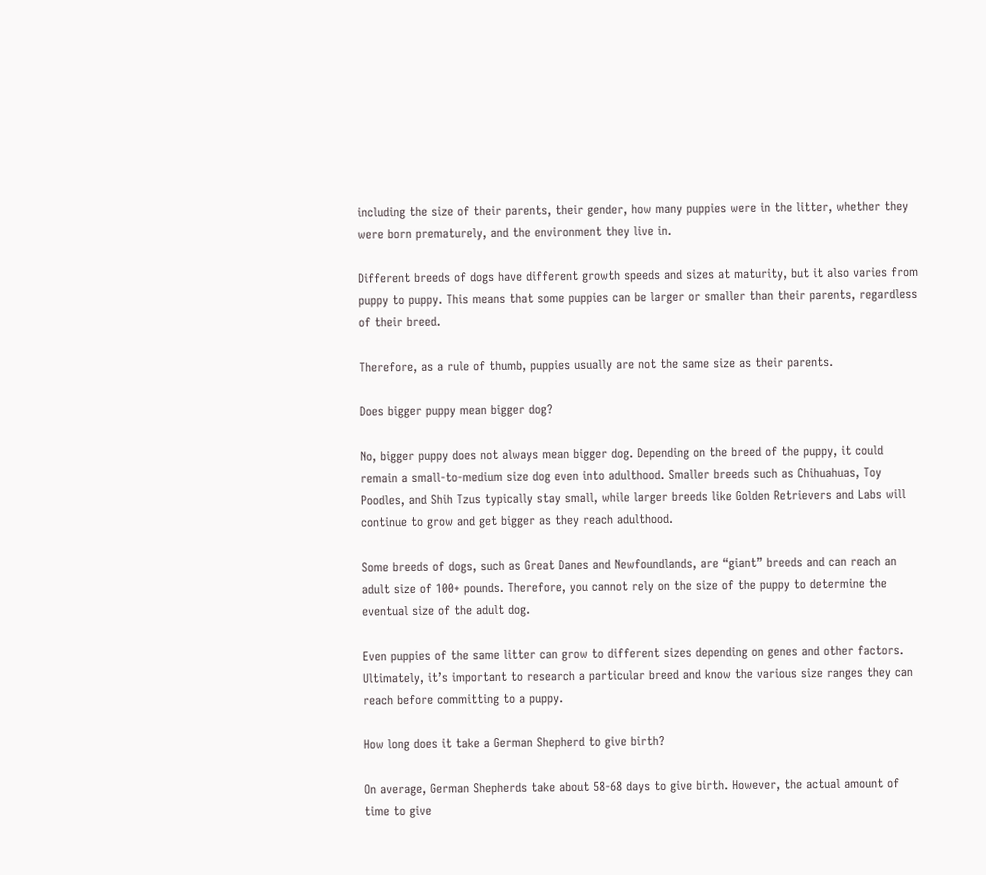including the size of their parents, their gender, how many puppies were in the litter, whether they were born prematurely, and the environment they live in.

Different breeds of dogs have different growth speeds and sizes at maturity, but it also varies from puppy to puppy. This means that some puppies can be larger or smaller than their parents, regardless of their breed.

Therefore, as a rule of thumb, puppies usually are not the same size as their parents.

Does bigger puppy mean bigger dog?

No, bigger puppy does not always mean bigger dog. Depending on the breed of the puppy, it could remain a small-to-medium size dog even into adulthood. Smaller breeds such as Chihuahuas, Toy Poodles, and Shih Tzus typically stay small, while larger breeds like Golden Retrievers and Labs will continue to grow and get bigger as they reach adulthood.

Some breeds of dogs, such as Great Danes and Newfoundlands, are “giant” breeds and can reach an adult size of 100+ pounds. Therefore, you cannot rely on the size of the puppy to determine the eventual size of the adult dog.

Even puppies of the same litter can grow to different sizes depending on genes and other factors. Ultimately, it’s important to research a particular breed and know the various size ranges they can reach before committing to a puppy.

How long does it take a German Shepherd to give birth?

On average, German Shepherds take about 58-68 days to give birth. However, the actual amount of time to give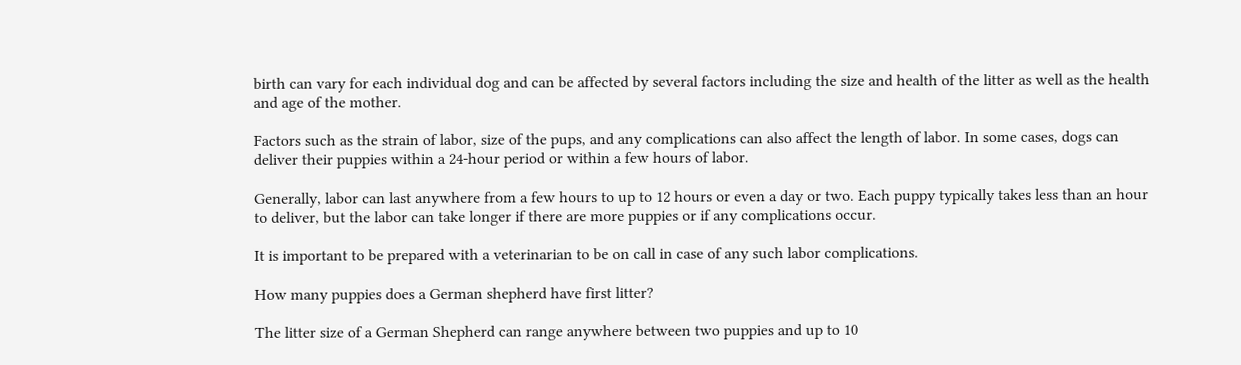birth can vary for each individual dog and can be affected by several factors including the size and health of the litter as well as the health and age of the mother.

Factors such as the strain of labor, size of the pups, and any complications can also affect the length of labor. In some cases, dogs can deliver their puppies within a 24-hour period or within a few hours of labor.

Generally, labor can last anywhere from a few hours to up to 12 hours or even a day or two. Each puppy typically takes less than an hour to deliver, but the labor can take longer if there are more puppies or if any complications occur.

It is important to be prepared with a veterinarian to be on call in case of any such labor complications.

How many puppies does a German shepherd have first litter?

The litter size of a German Shepherd can range anywhere between two puppies and up to 10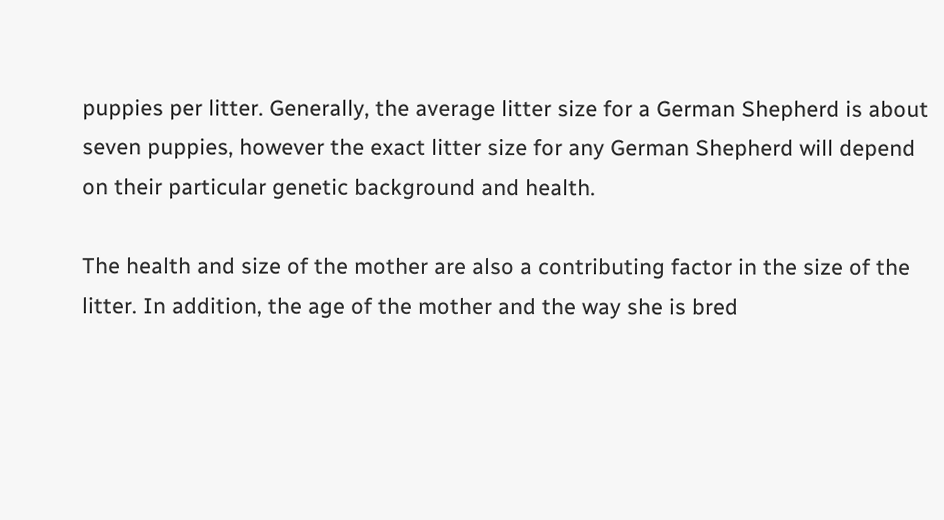puppies per litter. Generally, the average litter size for a German Shepherd is about seven puppies, however the exact litter size for any German Shepherd will depend on their particular genetic background and health.

The health and size of the mother are also a contributing factor in the size of the litter. In addition, the age of the mother and the way she is bred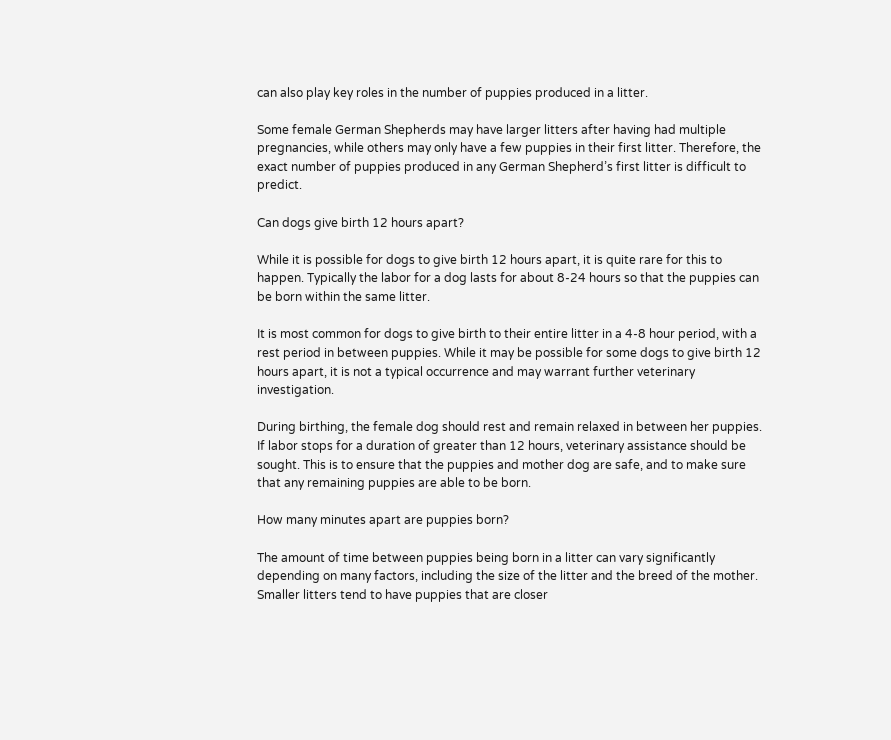can also play key roles in the number of puppies produced in a litter.

Some female German Shepherds may have larger litters after having had multiple pregnancies, while others may only have a few puppies in their first litter. Therefore, the exact number of puppies produced in any German Shepherd’s first litter is difficult to predict.

Can dogs give birth 12 hours apart?

While it is possible for dogs to give birth 12 hours apart, it is quite rare for this to happen. Typically the labor for a dog lasts for about 8-24 hours so that the puppies can be born within the same litter.

It is most common for dogs to give birth to their entire litter in a 4-8 hour period, with a rest period in between puppies. While it may be possible for some dogs to give birth 12 hours apart, it is not a typical occurrence and may warrant further veterinary investigation.

During birthing, the female dog should rest and remain relaxed in between her puppies. If labor stops for a duration of greater than 12 hours, veterinary assistance should be sought. This is to ensure that the puppies and mother dog are safe, and to make sure that any remaining puppies are able to be born.

How many minutes apart are puppies born?

The amount of time between puppies being born in a litter can vary significantly depending on many factors, including the size of the litter and the breed of the mother. Smaller litters tend to have puppies that are closer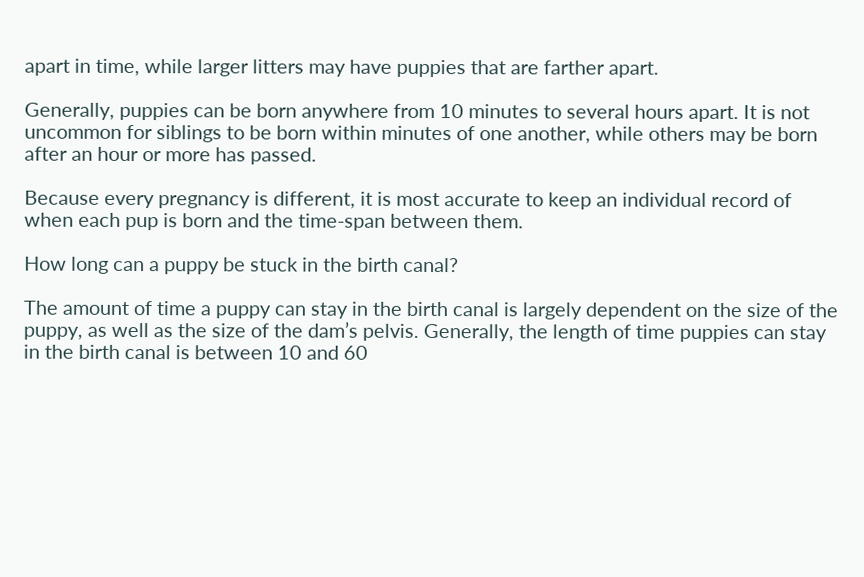apart in time, while larger litters may have puppies that are farther apart.

Generally, puppies can be born anywhere from 10 minutes to several hours apart. It is not uncommon for siblings to be born within minutes of one another, while others may be born after an hour or more has passed.

Because every pregnancy is different, it is most accurate to keep an individual record of when each pup is born and the time-span between them.

How long can a puppy be stuck in the birth canal?

The amount of time a puppy can stay in the birth canal is largely dependent on the size of the puppy, as well as the size of the dam’s pelvis. Generally, the length of time puppies can stay in the birth canal is between 10 and 60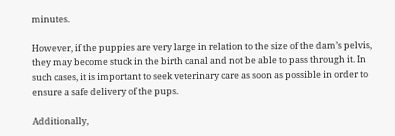minutes.

However, if the puppies are very large in relation to the size of the dam’s pelvis, they may become stuck in the birth canal and not be able to pass through it. In such cases, it is important to seek veterinary care as soon as possible in order to ensure a safe delivery of the pups.

Additionally,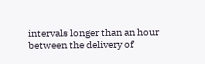intervals longer than an hour between the delivery of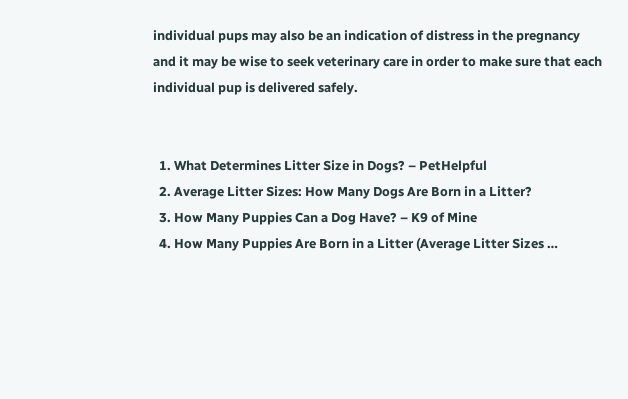individual pups may also be an indication of distress in the pregnancy and it may be wise to seek veterinary care in order to make sure that each individual pup is delivered safely.


  1. What Determines Litter Size in Dogs? – PetHelpful
  2. Average Litter Sizes: How Many Dogs Are Born in a Litter?
  3. How Many Puppies Can a Dog Have? – K9 of Mine
  4. How Many Puppies Are Born in a Litter (Average Litter Sizes …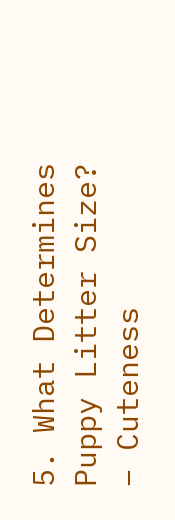5. What Determines Puppy Litter Size? – Cuteness